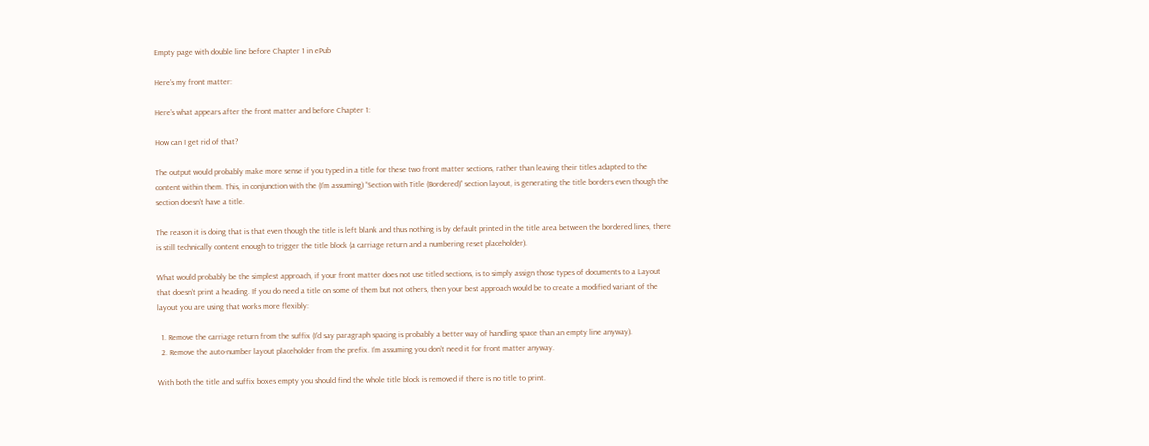Empty page with double line before Chapter 1 in ePub

Here’s my front matter:

Here’s what appears after the front matter and before Chapter 1:

How can I get rid of that?

The output would probably make more sense if you typed in a title for these two front matter sections, rather than leaving their titles adapted to the content within them. This, in conjunction with the (I’m assuming) “Section with Title (Bordered)” section layout, is generating the title borders even though the section doesn’t have a title.

The reason it is doing that is that even though the title is left blank and thus nothing is by default printed in the title area between the bordered lines, there is still technically content enough to trigger the title block (a carriage return and a numbering reset placeholder).

What would probably be the simplest approach, if your front matter does not use titled sections, is to simply assign those types of documents to a Layout that doesn’t print a heading. If you do need a title on some of them but not others, then your best approach would be to create a modified variant of the layout you are using that works more flexibly:

  1. Remove the carriage return from the suffix (I’d say paragraph spacing is probably a better way of handling space than an empty line anyway).
  2. Remove the auto-number layout placeholder from the prefix. I’m assuming you don’t need it for front matter anyway.

With both the title and suffix boxes empty you should find the whole title block is removed if there is no title to print.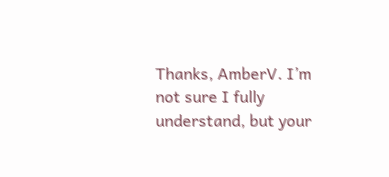Thanks, AmberV. I’m not sure I fully understand, but your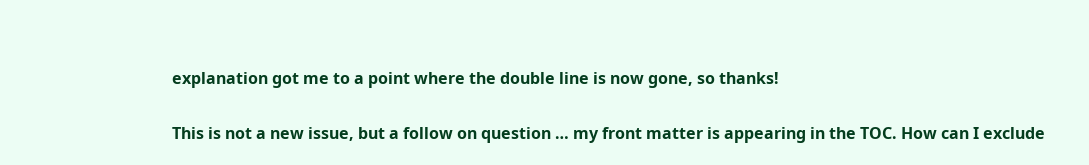explanation got me to a point where the double line is now gone, so thanks!

This is not a new issue, but a follow on question … my front matter is appearing in the TOC. How can I exclude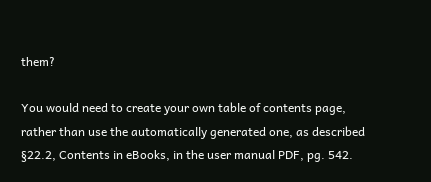them?

You would need to create your own table of contents page, rather than use the automatically generated one, as described §22.2, Contents in eBooks, in the user manual PDF, pg. 542.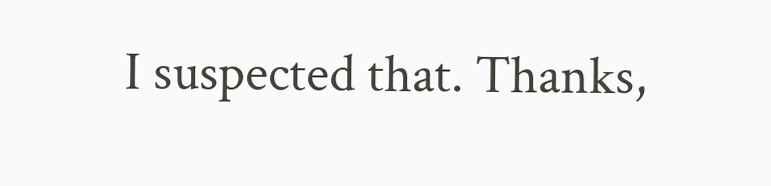I suspected that. Thanks,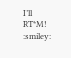I’ll RT*M! :smiley: